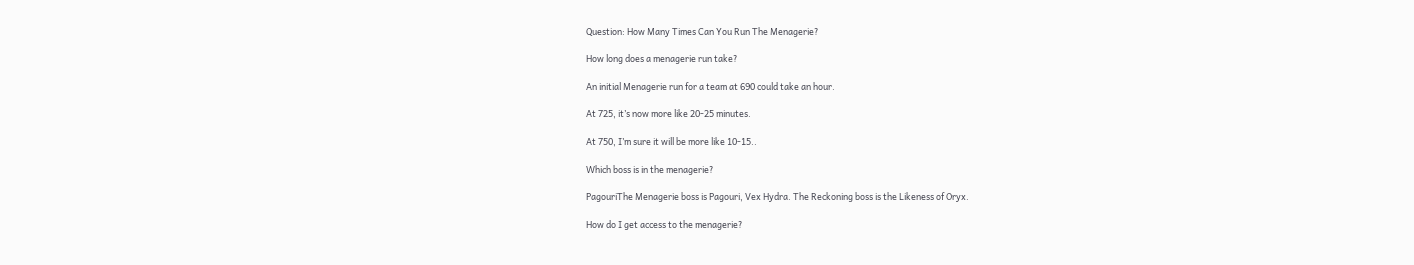Question: How Many Times Can You Run The Menagerie?

How long does a menagerie run take?

An initial Menagerie run for a team at 690 could take an hour.

At 725, it’s now more like 20-25 minutes.

At 750, I’m sure it will be more like 10-15..

Which boss is in the menagerie?

PagouriThe Menagerie boss is Pagouri, Vex Hydra. The Reckoning boss is the Likeness of Oryx.

How do I get access to the menagerie?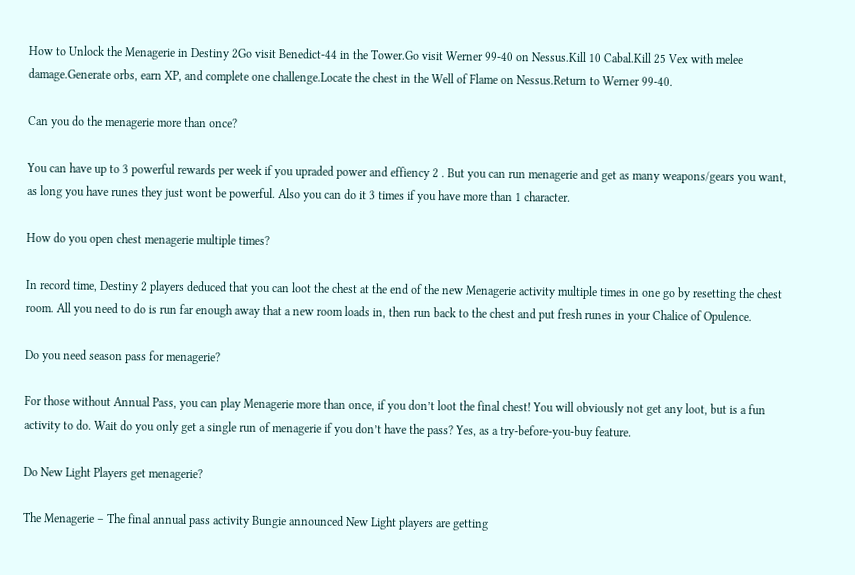How to Unlock the Menagerie in Destiny 2Go visit Benedict-44 in the Tower.Go visit Werner 99-40 on Nessus.Kill 10 Cabal.Kill 25 Vex with melee damage.Generate orbs, earn XP, and complete one challenge.Locate the chest in the Well of Flame on Nessus.Return to Werner 99-40.

Can you do the menagerie more than once?

You can have up to 3 powerful rewards per week if you upraded power and effiency 2 . But you can run menagerie and get as many weapons/gears you want, as long you have runes they just wont be powerful. Also you can do it 3 times if you have more than 1 character.

How do you open chest menagerie multiple times?

In record time, Destiny 2 players deduced that you can loot the chest at the end of the new Menagerie activity multiple times in one go by resetting the chest room. All you need to do is run far enough away that a new room loads in, then run back to the chest and put fresh runes in your Chalice of Opulence.

Do you need season pass for menagerie?

For those without Annual Pass, you can play Menagerie more than once, if you don’t loot the final chest! You will obviously not get any loot, but is a fun activity to do. Wait do you only get a single run of menagerie if you don’t have the pass? Yes, as a try-before-you-buy feature.

Do New Light Players get menagerie?

The Menagerie – The final annual pass activity Bungie announced New Light players are getting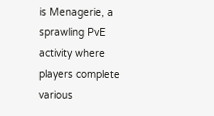is Menagerie, a sprawling PvE activity where players complete various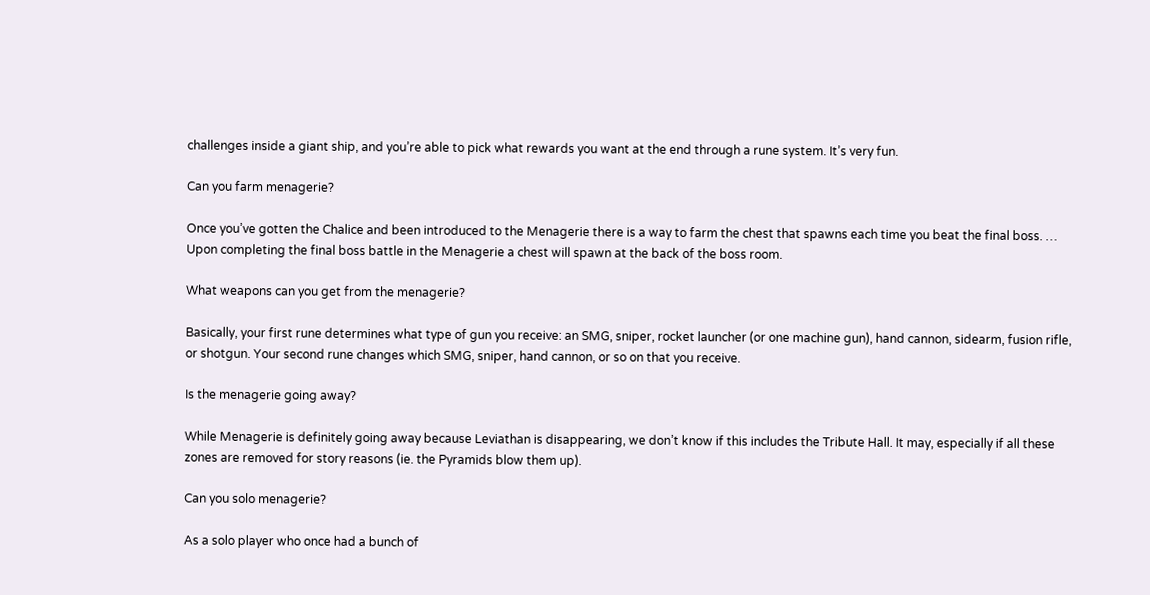challenges inside a giant ship, and you’re able to pick what rewards you want at the end through a rune system. It’s very fun.

Can you farm menagerie?

Once you’ve gotten the Chalice and been introduced to the Menagerie there is a way to farm the chest that spawns each time you beat the final boss. … Upon completing the final boss battle in the Menagerie a chest will spawn at the back of the boss room.

What weapons can you get from the menagerie?

Basically, your first rune determines what type of gun you receive: an SMG, sniper, rocket launcher (or one machine gun), hand cannon, sidearm, fusion rifle, or shotgun. Your second rune changes which SMG, sniper, hand cannon, or so on that you receive.

Is the menagerie going away?

While Menagerie is definitely going away because Leviathan is disappearing, we don’t know if this includes the Tribute Hall. It may, especially if all these zones are removed for story reasons (ie. the Pyramids blow them up).

Can you solo menagerie?

As a solo player who once had a bunch of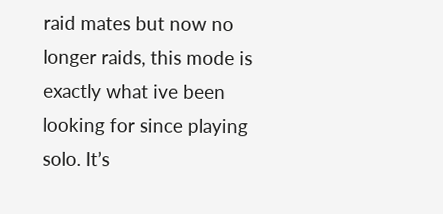raid mates but now no longer raids, this mode is exactly what ive been looking for since playing solo. It’s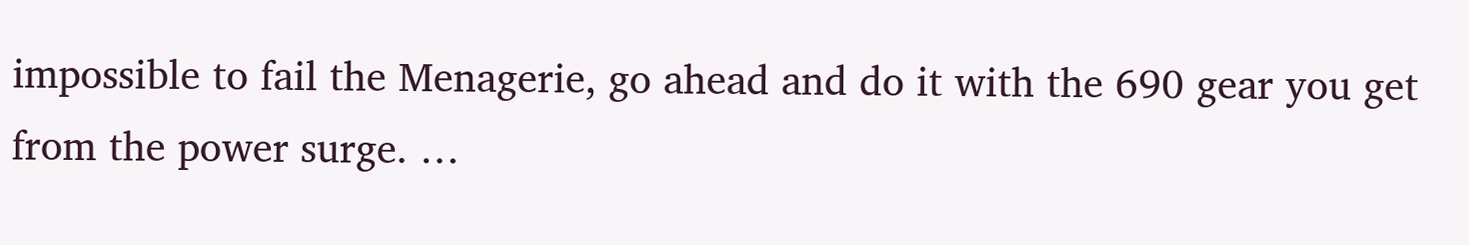impossible to fail the Menagerie, go ahead and do it with the 690 gear you get from the power surge. …